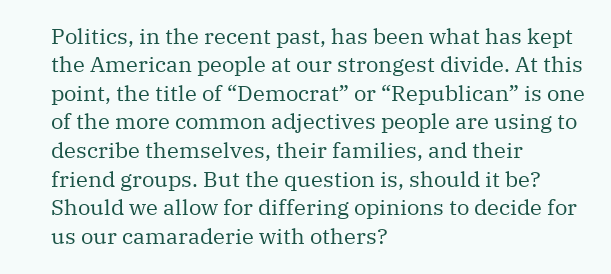Politics, in the recent past, has been what has kept the American people at our strongest divide. At this point, the title of “Democrat” or “Republican” is one of the more common adjectives people are using to describe themselves, their families, and their friend groups. But the question is, should it be? Should we allow for differing opinions to decide for us our camaraderie with others?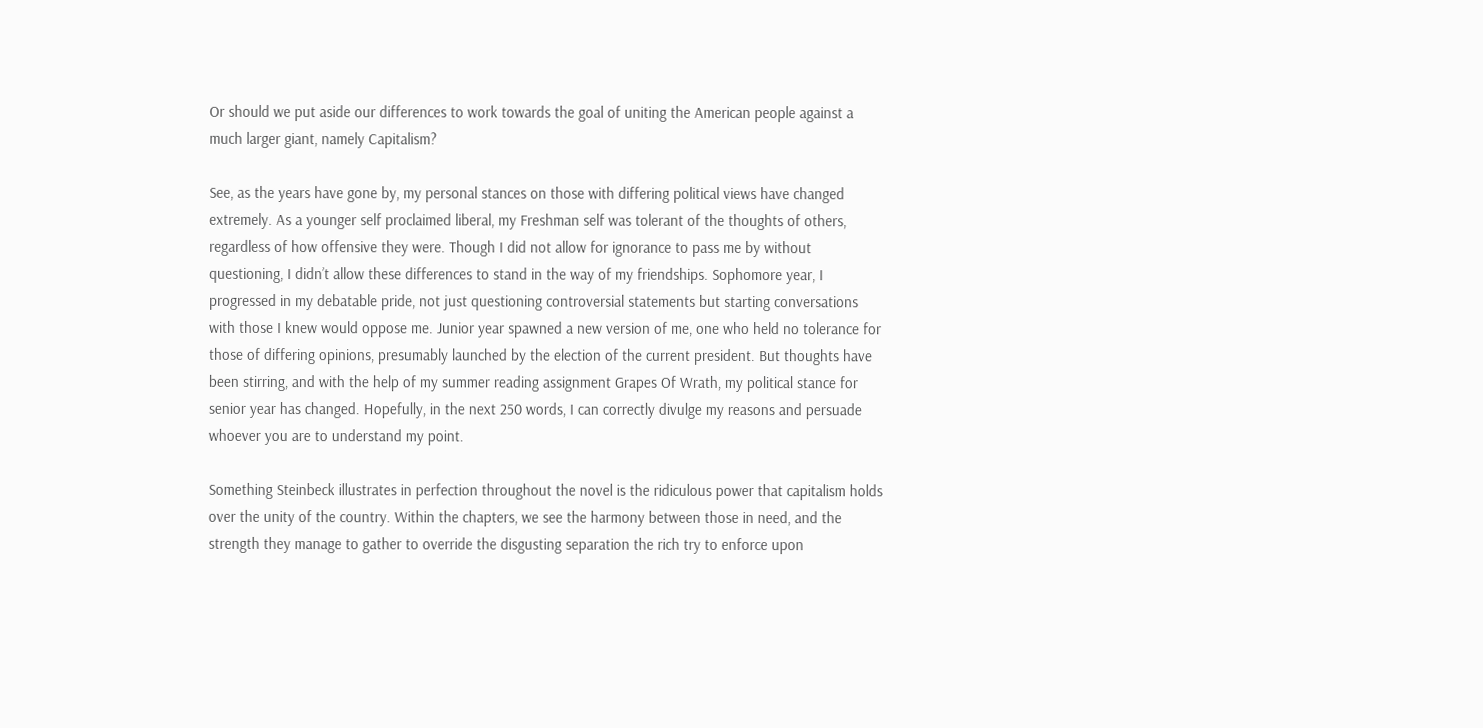Or should we put aside our differences to work towards the goal of uniting the American people against a much larger giant, namely Capitalism?

See, as the years have gone by, my personal stances on those with differing political views have changed extremely. As a younger self proclaimed liberal, my Freshman self was tolerant of the thoughts of others, regardless of how offensive they were. Though I did not allow for ignorance to pass me by without questioning, I didn’t allow these differences to stand in the way of my friendships. Sophomore year, I progressed in my debatable pride, not just questioning controversial statements but starting conversations with those I knew would oppose me. Junior year spawned a new version of me, one who held no tolerance for those of differing opinions, presumably launched by the election of the current president. But thoughts have been stirring, and with the help of my summer reading assignment Grapes Of Wrath, my political stance for senior year has changed. Hopefully, in the next 250 words, I can correctly divulge my reasons and persuade whoever you are to understand my point.

Something Steinbeck illustrates in perfection throughout the novel is the ridiculous power that capitalism holds over the unity of the country. Within the chapters, we see the harmony between those in need, and the strength they manage to gather to override the disgusting separation the rich try to enforce upon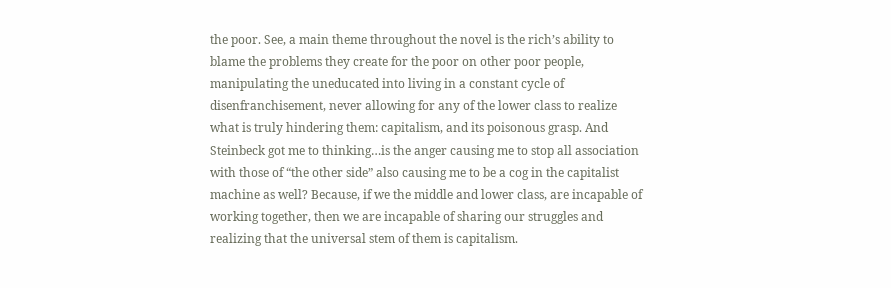the poor. See, a main theme throughout the novel is the rich’s ability to blame the problems they create for the poor on other poor people, manipulating the uneducated into living in a constant cycle of disenfranchisement, never allowing for any of the lower class to realize what is truly hindering them: capitalism, and its poisonous grasp. And Steinbeck got me to thinking…is the anger causing me to stop all association with those of “the other side” also causing me to be a cog in the capitalist machine as well? Because, if we the middle and lower class, are incapable of working together, then we are incapable of sharing our struggles and realizing that the universal stem of them is capitalism.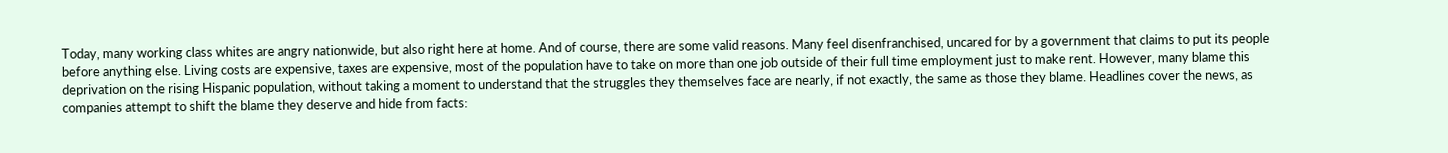Today, many working class whites are angry nationwide, but also right here at home. And of course, there are some valid reasons. Many feel disenfranchised, uncared for by a government that claims to put its people before anything else. Living costs are expensive, taxes are expensive, most of the population have to take on more than one job outside of their full time employment just to make rent. However, many blame this deprivation on the rising Hispanic population, without taking a moment to understand that the struggles they themselves face are nearly, if not exactly, the same as those they blame. Headlines cover the news, as companies attempt to shift the blame they deserve and hide from facts: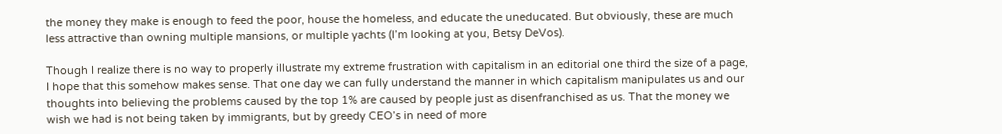the money they make is enough to feed the poor, house the homeless, and educate the uneducated. But obviously, these are much less attractive than owning multiple mansions, or multiple yachts (I’m looking at you, Betsy DeVos).

Though I realize there is no way to properly illustrate my extreme frustration with capitalism in an editorial one third the size of a page, I hope that this somehow makes sense. That one day we can fully understand the manner in which capitalism manipulates us and our thoughts into believing the problems caused by the top 1% are caused by people just as disenfranchised as us. That the money we wish we had is not being taken by immigrants, but by greedy CEO’s in need of more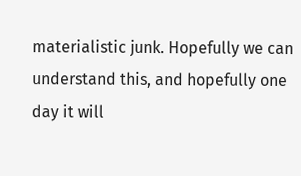materialistic junk. Hopefully we can understand this, and hopefully one day it will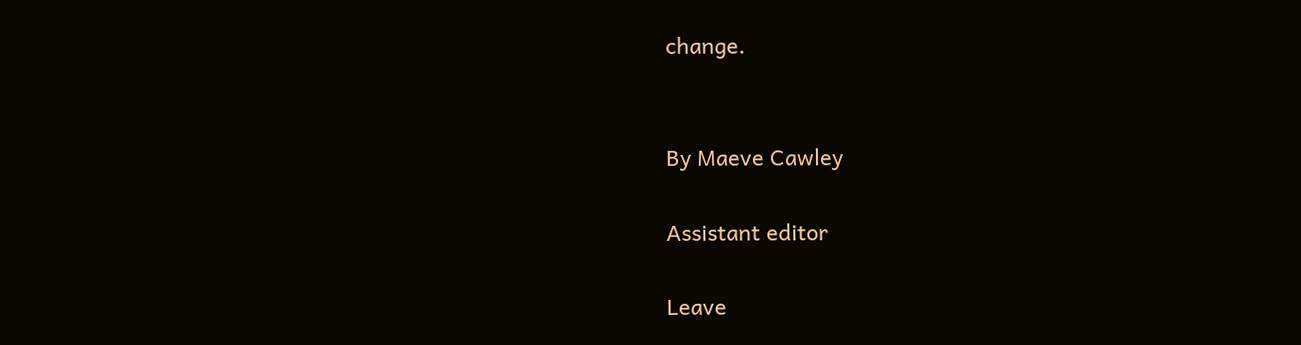change.


By Maeve Cawley

Assistant editor

Leave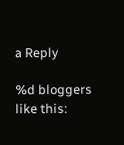a Reply

%d bloggers like this: